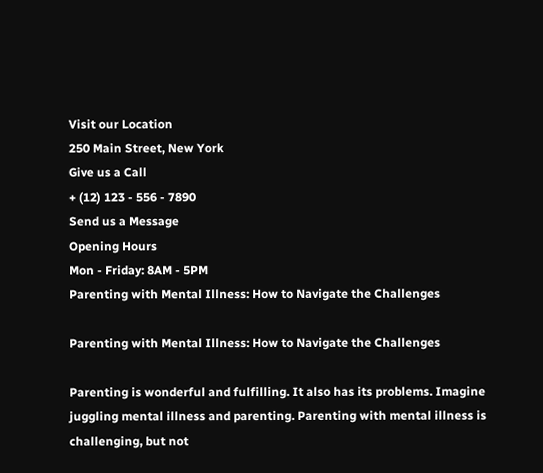Visit our Location
250 Main Street, New York
Give us a Call
+ (12) 123 - 556 - 7890
Send us a Message
Opening Hours
Mon - Friday: 8AM - 5PM
Parenting with Mental Illness: How to Navigate the Challenges

Parenting with Mental Illness: How to Navigate the Challenges

Parenting is wonderful and fulfilling. It also has its problems. Imagine juggling mental illness and parenting. Parenting with mental illness is challenging, but not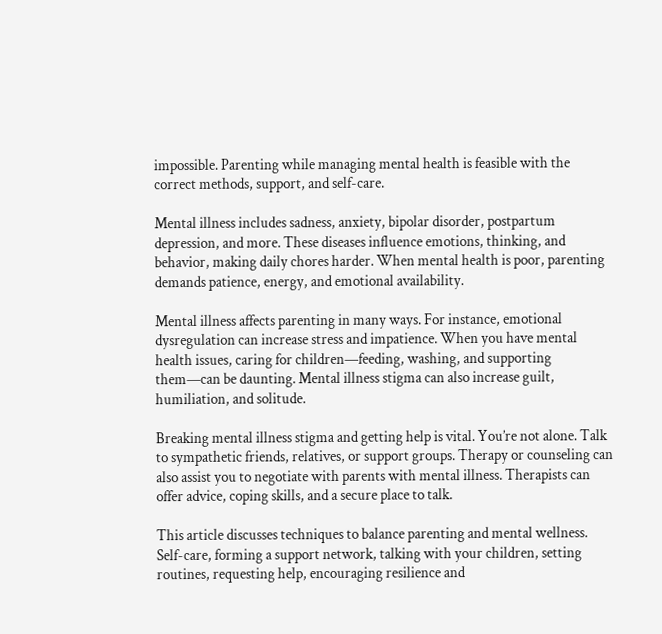impossible. Parenting while managing mental health is feasible with the correct methods, support, and self-care.

Mental illness includes sadness, anxiety, bipolar disorder, postpartum depression, and more. These diseases influence emotions, thinking, and behavior, making daily chores harder. When mental health is poor, parenting demands patience, energy, and emotional availability.

Mental illness affects parenting in many ways. For instance, emotional dysregulation can increase stress and impatience. When you have mental health issues, caring for children—feeding, washing, and supporting them—can be daunting. Mental illness stigma can also increase guilt, humiliation, and solitude.

Breaking mental illness stigma and getting help is vital. You’re not alone. Talk to sympathetic friends, relatives, or support groups. Therapy or counseling can also assist you to negotiate with parents with mental illness. Therapists can offer advice, coping skills, and a secure place to talk.

This article discusses techniques to balance parenting and mental wellness. Self-care, forming a support network, talking with your children, setting routines, requesting help, encouraging resilience and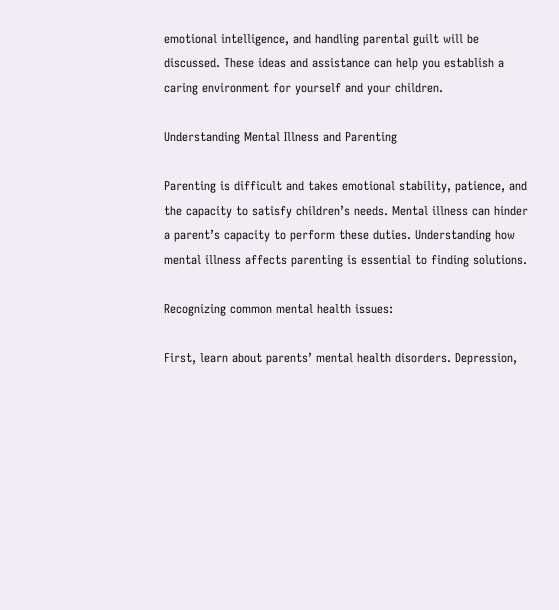emotional intelligence, and handling parental guilt will be discussed. These ideas and assistance can help you establish a caring environment for yourself and your children.

Understanding Mental Illness and Parenting

Parenting is difficult and takes emotional stability, patience, and the capacity to satisfy children’s needs. Mental illness can hinder a parent’s capacity to perform these duties. Understanding how mental illness affects parenting is essential to finding solutions.

Recognizing common mental health issues:

First, learn about parents’ mental health disorders. Depression,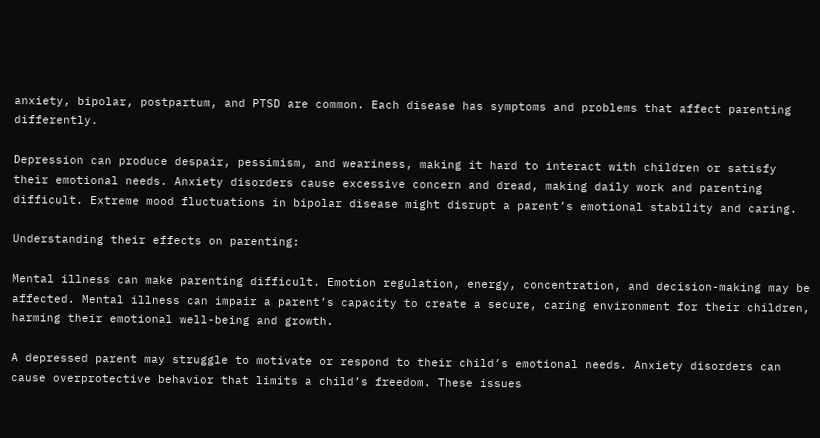anxiety, bipolar, postpartum, and PTSD are common. Each disease has symptoms and problems that affect parenting differently.

Depression can produce despair, pessimism, and weariness, making it hard to interact with children or satisfy their emotional needs. Anxiety disorders cause excessive concern and dread, making daily work and parenting difficult. Extreme mood fluctuations in bipolar disease might disrupt a parent’s emotional stability and caring.

Understanding their effects on parenting:

Mental illness can make parenting difficult. Emotion regulation, energy, concentration, and decision-making may be affected. Mental illness can impair a parent’s capacity to create a secure, caring environment for their children, harming their emotional well-being and growth.

A depressed parent may struggle to motivate or respond to their child’s emotional needs. Anxiety disorders can cause overprotective behavior that limits a child’s freedom. These issues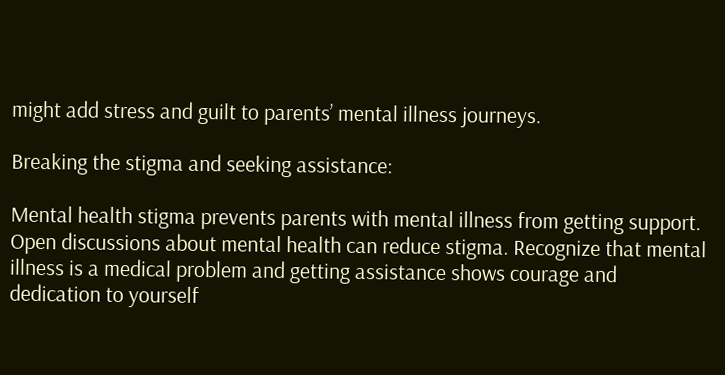might add stress and guilt to parents’ mental illness journeys.

Breaking the stigma and seeking assistance:

Mental health stigma prevents parents with mental illness from getting support. Open discussions about mental health can reduce stigma. Recognize that mental illness is a medical problem and getting assistance shows courage and dedication to yourself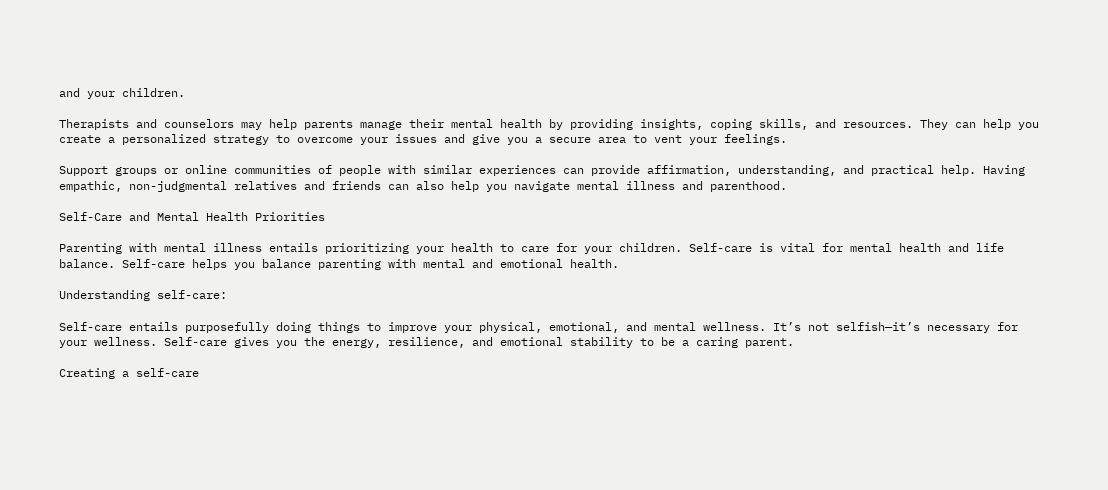and your children.

Therapists and counselors may help parents manage their mental health by providing insights, coping skills, and resources. They can help you create a personalized strategy to overcome your issues and give you a secure area to vent your feelings.

Support groups or online communities of people with similar experiences can provide affirmation, understanding, and practical help. Having empathic, non-judgmental relatives and friends can also help you navigate mental illness and parenthood.

Self-Care and Mental Health Priorities

Parenting with mental illness entails prioritizing your health to care for your children. Self-care is vital for mental health and life balance. Self-care helps you balance parenting with mental and emotional health.

Understanding self-care:

Self-care entails purposefully doing things to improve your physical, emotional, and mental wellness. It’s not selfish—it’s necessary for your wellness. Self-care gives you the energy, resilience, and emotional stability to be a caring parent.

Creating a self-care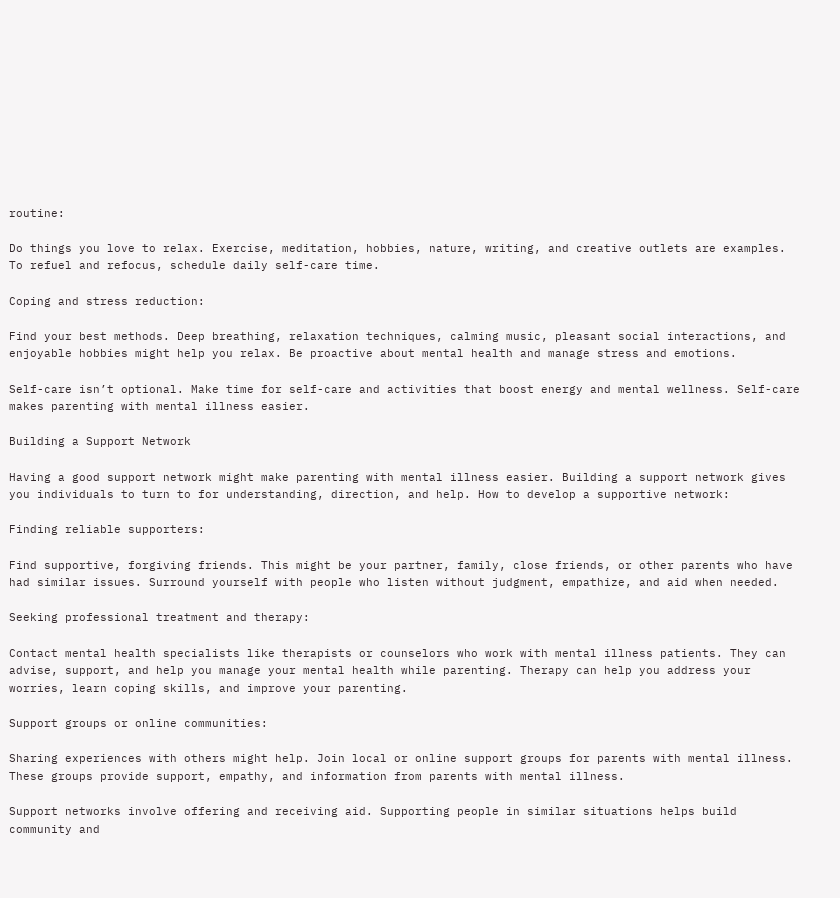routine:

Do things you love to relax. Exercise, meditation, hobbies, nature, writing, and creative outlets are examples. To refuel and refocus, schedule daily self-care time.

Coping and stress reduction:

Find your best methods. Deep breathing, relaxation techniques, calming music, pleasant social interactions, and enjoyable hobbies might help you relax. Be proactive about mental health and manage stress and emotions.

Self-care isn’t optional. Make time for self-care and activities that boost energy and mental wellness. Self-care makes parenting with mental illness easier.

Building a Support Network

Having a good support network might make parenting with mental illness easier. Building a support network gives you individuals to turn to for understanding, direction, and help. How to develop a supportive network:

Finding reliable supporters:

Find supportive, forgiving friends. This might be your partner, family, close friends, or other parents who have had similar issues. Surround yourself with people who listen without judgment, empathize, and aid when needed.

Seeking professional treatment and therapy:

Contact mental health specialists like therapists or counselors who work with mental illness patients. They can advise, support, and help you manage your mental health while parenting. Therapy can help you address your worries, learn coping skills, and improve your parenting.

Support groups or online communities:

Sharing experiences with others might help. Join local or online support groups for parents with mental illness. These groups provide support, empathy, and information from parents with mental illness.

Support networks involve offering and receiving aid. Supporting people in similar situations helps build community and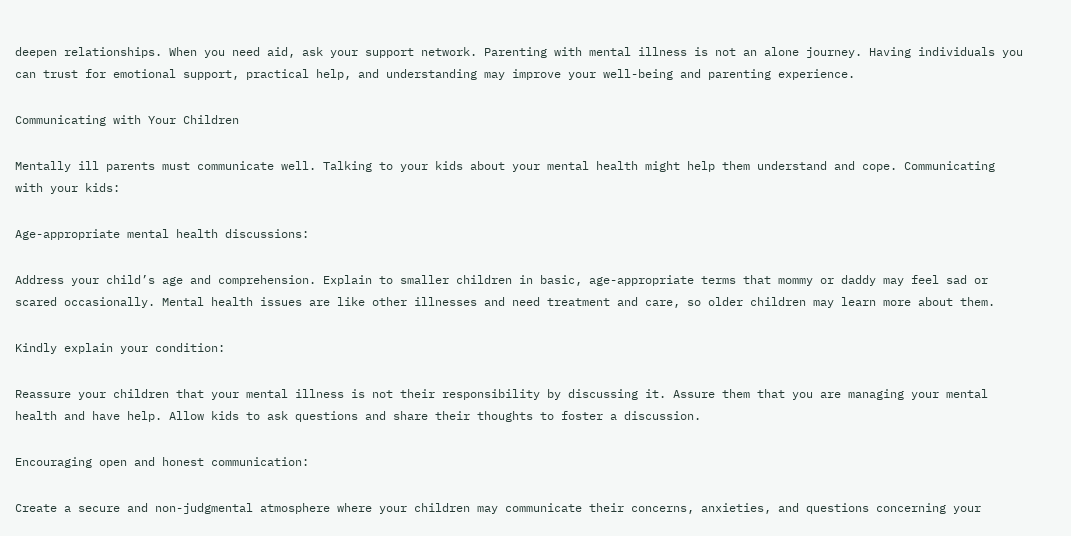deepen relationships. When you need aid, ask your support network. Parenting with mental illness is not an alone journey. Having individuals you can trust for emotional support, practical help, and understanding may improve your well-being and parenting experience.

Communicating with Your Children

Mentally ill parents must communicate well. Talking to your kids about your mental health might help them understand and cope. Communicating with your kids:

Age-appropriate mental health discussions:

Address your child’s age and comprehension. Explain to smaller children in basic, age-appropriate terms that mommy or daddy may feel sad or scared occasionally. Mental health issues are like other illnesses and need treatment and care, so older children may learn more about them.

Kindly explain your condition:

Reassure your children that your mental illness is not their responsibility by discussing it. Assure them that you are managing your mental health and have help. Allow kids to ask questions and share their thoughts to foster a discussion.

Encouraging open and honest communication:

Create a secure and non-judgmental atmosphere where your children may communicate their concerns, anxieties, and questions concerning your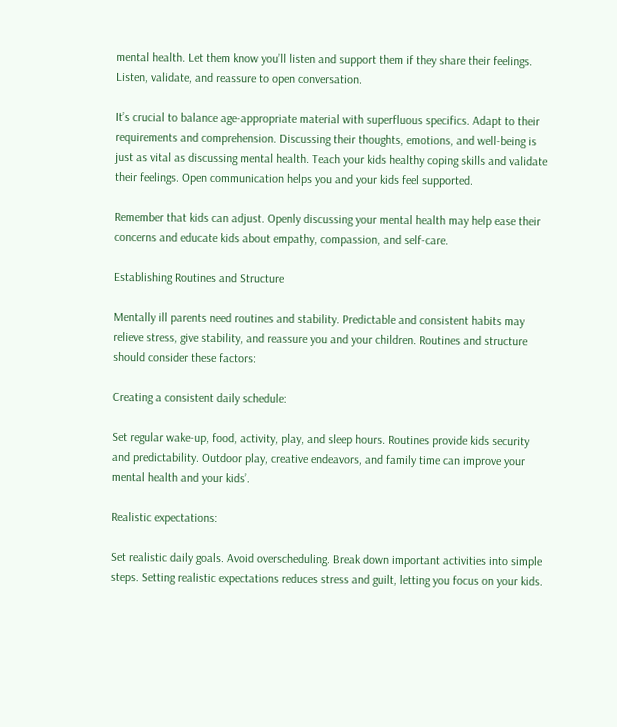mental health. Let them know you’ll listen and support them if they share their feelings. Listen, validate, and reassure to open conversation.

It’s crucial to balance age-appropriate material with superfluous specifics. Adapt to their requirements and comprehension. Discussing their thoughts, emotions, and well-being is just as vital as discussing mental health. Teach your kids healthy coping skills and validate their feelings. Open communication helps you and your kids feel supported.

Remember that kids can adjust. Openly discussing your mental health may help ease their concerns and educate kids about empathy, compassion, and self-care.

Establishing Routines and Structure

Mentally ill parents need routines and stability. Predictable and consistent habits may relieve stress, give stability, and reassure you and your children. Routines and structure should consider these factors:

Creating a consistent daily schedule:

Set regular wake-up, food, activity, play, and sleep hours. Routines provide kids security and predictability. Outdoor play, creative endeavors, and family time can improve your mental health and your kids’.

Realistic expectations:

Set realistic daily goals. Avoid overscheduling. Break down important activities into simple steps. Setting realistic expectations reduces stress and guilt, letting you focus on your kids.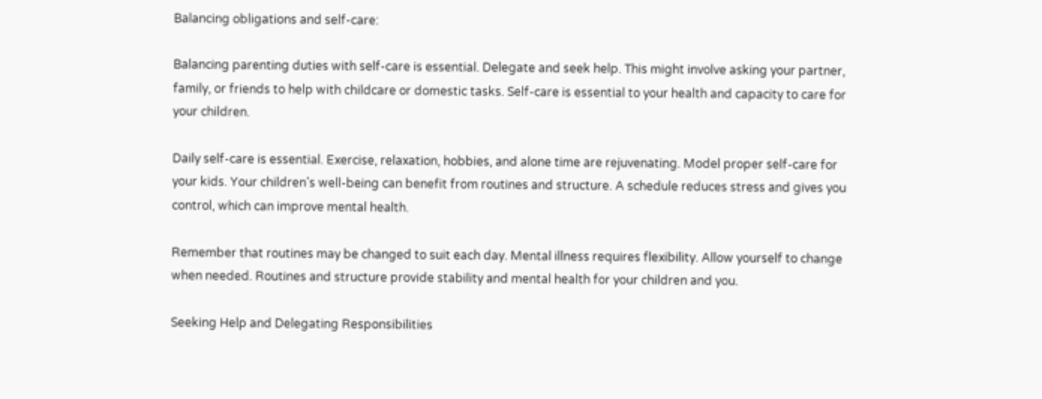Balancing obligations and self-care:

Balancing parenting duties with self-care is essential. Delegate and seek help. This might involve asking your partner, family, or friends to help with childcare or domestic tasks. Self-care is essential to your health and capacity to care for your children.

Daily self-care is essential. Exercise, relaxation, hobbies, and alone time are rejuvenating. Model proper self-care for your kids. Your children’s well-being can benefit from routines and structure. A schedule reduces stress and gives you control, which can improve mental health.

Remember that routines may be changed to suit each day. Mental illness requires flexibility. Allow yourself to change when needed. Routines and structure provide stability and mental health for your children and you.

Seeking Help and Delegating Responsibilities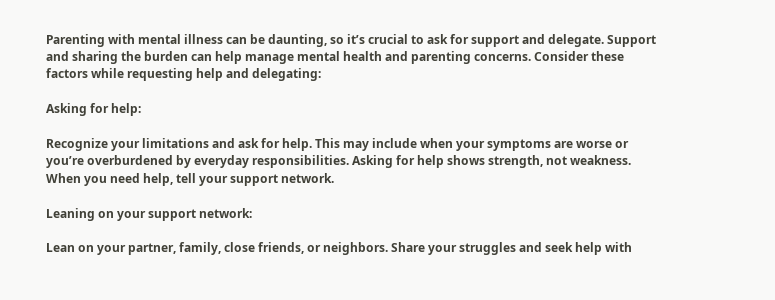Parenting with mental illness can be daunting, so it’s crucial to ask for support and delegate. Support and sharing the burden can help manage mental health and parenting concerns. Consider these factors while requesting help and delegating:

Asking for help:

Recognize your limitations and ask for help. This may include when your symptoms are worse or you’re overburdened by everyday responsibilities. Asking for help shows strength, not weakness. When you need help, tell your support network.

Leaning on your support network:

Lean on your partner, family, close friends, or neighbors. Share your struggles and seek help with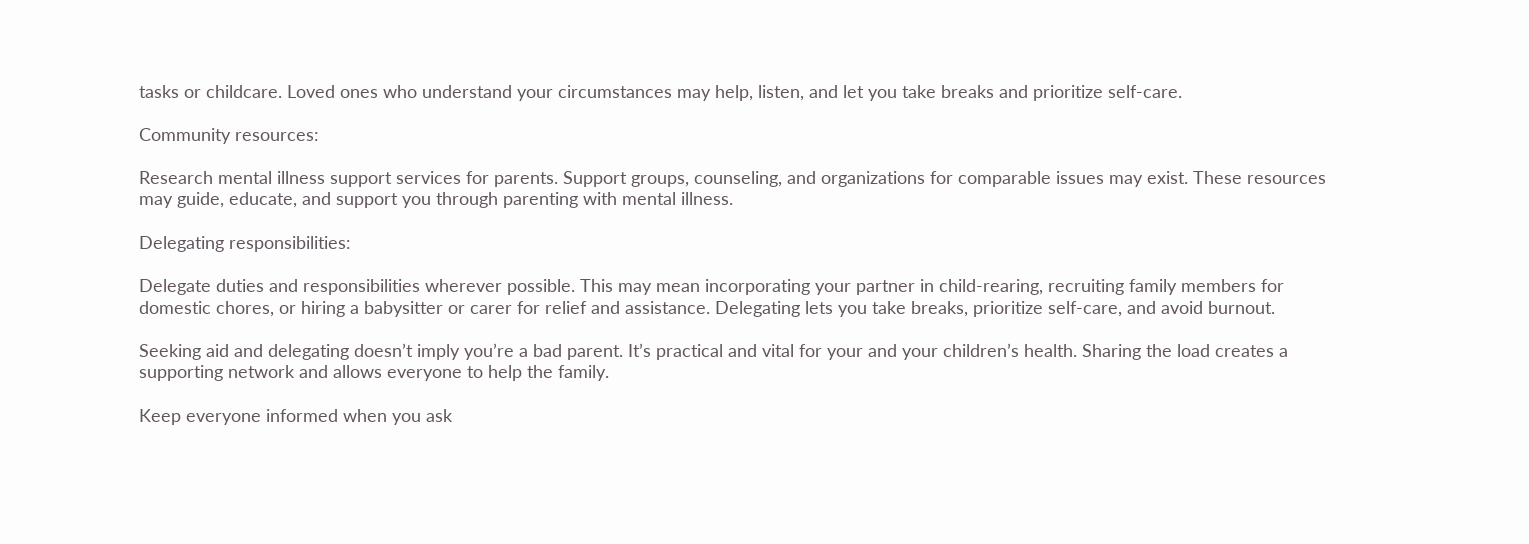tasks or childcare. Loved ones who understand your circumstances may help, listen, and let you take breaks and prioritize self-care.

Community resources:

Research mental illness support services for parents. Support groups, counseling, and organizations for comparable issues may exist. These resources may guide, educate, and support you through parenting with mental illness.

Delegating responsibilities:

Delegate duties and responsibilities wherever possible. This may mean incorporating your partner in child-rearing, recruiting family members for domestic chores, or hiring a babysitter or carer for relief and assistance. Delegating lets you take breaks, prioritize self-care, and avoid burnout.

Seeking aid and delegating doesn’t imply you’re a bad parent. It’s practical and vital for your and your children’s health. Sharing the load creates a supporting network and allows everyone to help the family.

Keep everyone informed when you ask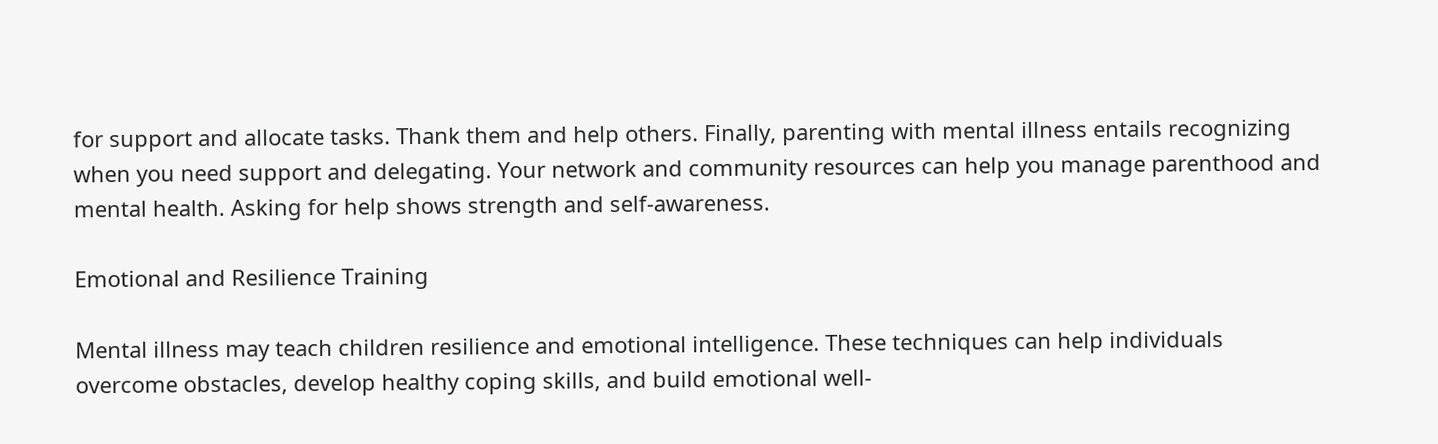for support and allocate tasks. Thank them and help others. Finally, parenting with mental illness entails recognizing when you need support and delegating. Your network and community resources can help you manage parenthood and mental health. Asking for help shows strength and self-awareness.

Emotional and Resilience Training

Mental illness may teach children resilience and emotional intelligence. These techniques can help individuals overcome obstacles, develop healthy coping skills, and build emotional well-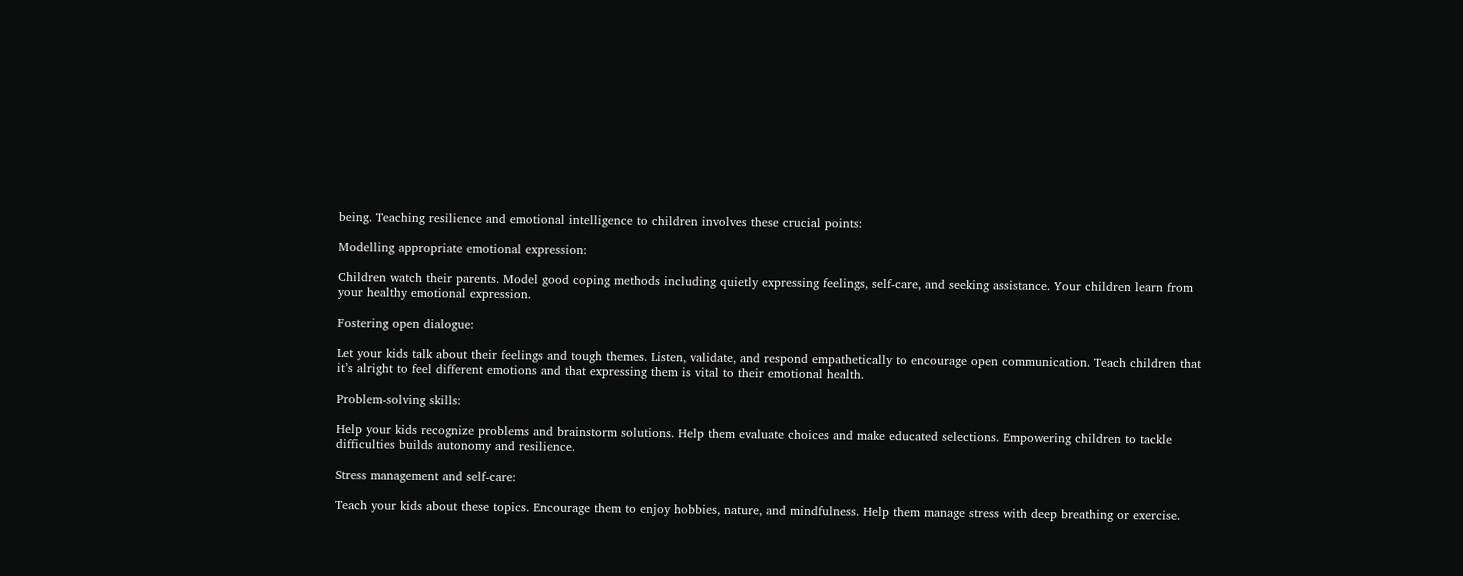being. Teaching resilience and emotional intelligence to children involves these crucial points:

Modelling appropriate emotional expression:

Children watch their parents. Model good coping methods including quietly expressing feelings, self-care, and seeking assistance. Your children learn from your healthy emotional expression.

Fostering open dialogue:

Let your kids talk about their feelings and tough themes. Listen, validate, and respond empathetically to encourage open communication. Teach children that it’s alright to feel different emotions and that expressing them is vital to their emotional health.

Problem-solving skills:

Help your kids recognize problems and brainstorm solutions. Help them evaluate choices and make educated selections. Empowering children to tackle difficulties builds autonomy and resilience.

Stress management and self-care:

Teach your kids about these topics. Encourage them to enjoy hobbies, nature, and mindfulness. Help them manage stress with deep breathing or exercise.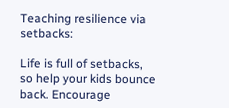Teaching resilience via setbacks:

Life is full of setbacks, so help your kids bounce back. Encourage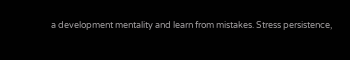a development mentality and learn from mistakes. Stress persistence,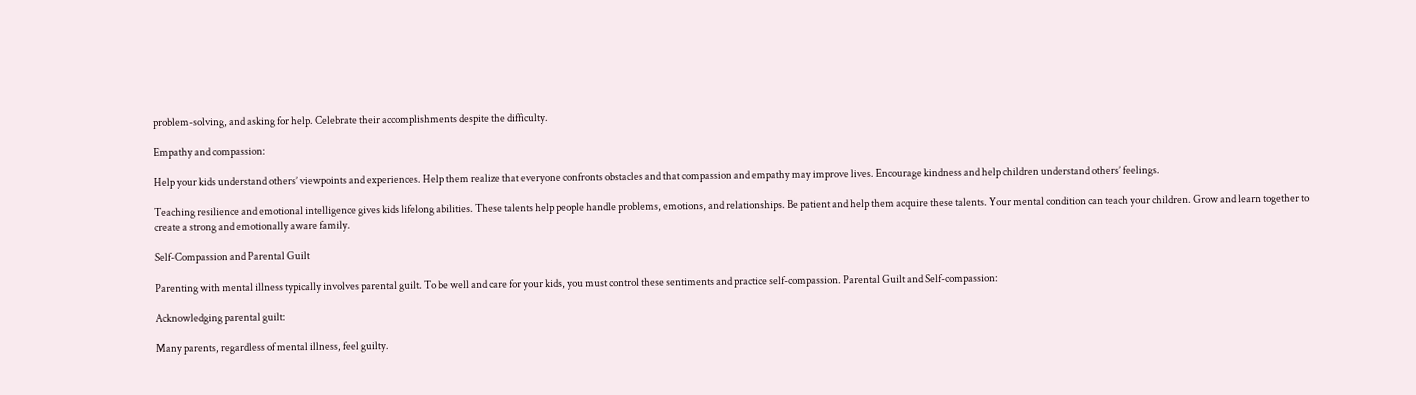problem-solving, and asking for help. Celebrate their accomplishments despite the difficulty.

Empathy and compassion:

Help your kids understand others’ viewpoints and experiences. Help them realize that everyone confronts obstacles and that compassion and empathy may improve lives. Encourage kindness and help children understand others’ feelings.

Teaching resilience and emotional intelligence gives kids lifelong abilities. These talents help people handle problems, emotions, and relationships. Be patient and help them acquire these talents. Your mental condition can teach your children. Grow and learn together to create a strong and emotionally aware family.

Self-Compassion and Parental Guilt

Parenting with mental illness typically involves parental guilt. To be well and care for your kids, you must control these sentiments and practice self-compassion. Parental Guilt and Self-compassion:

Acknowledging parental guilt:

Many parents, regardless of mental illness, feel guilty.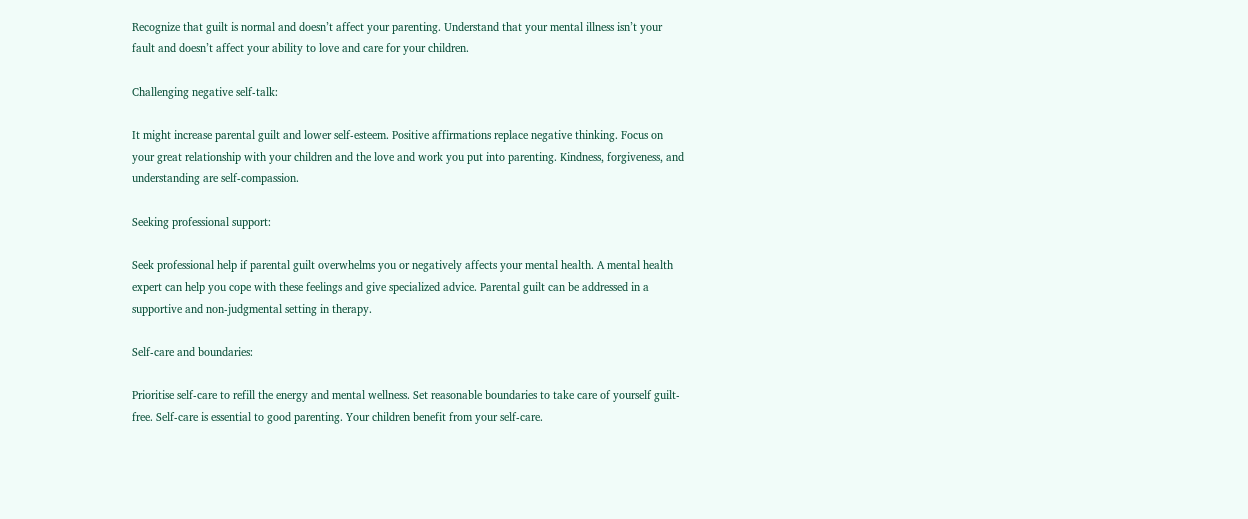Recognize that guilt is normal and doesn’t affect your parenting. Understand that your mental illness isn’t your fault and doesn’t affect your ability to love and care for your children.

Challenging negative self-talk:

It might increase parental guilt and lower self-esteem. Positive affirmations replace negative thinking. Focus on your great relationship with your children and the love and work you put into parenting. Kindness, forgiveness, and understanding are self-compassion.

Seeking professional support:

Seek professional help if parental guilt overwhelms you or negatively affects your mental health. A mental health expert can help you cope with these feelings and give specialized advice. Parental guilt can be addressed in a supportive and non-judgmental setting in therapy.

Self-care and boundaries:

Prioritise self-care to refill the energy and mental wellness. Set reasonable boundaries to take care of yourself guilt-free. Self-care is essential to good parenting. Your children benefit from your self-care.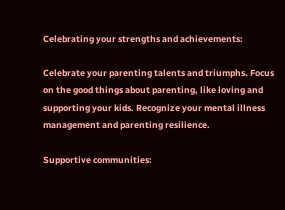Celebrating your strengths and achievements:

Celebrate your parenting talents and triumphs. Focus on the good things about parenting, like loving and supporting your kids. Recognize your mental illness management and parenting resilience.

Supportive communities: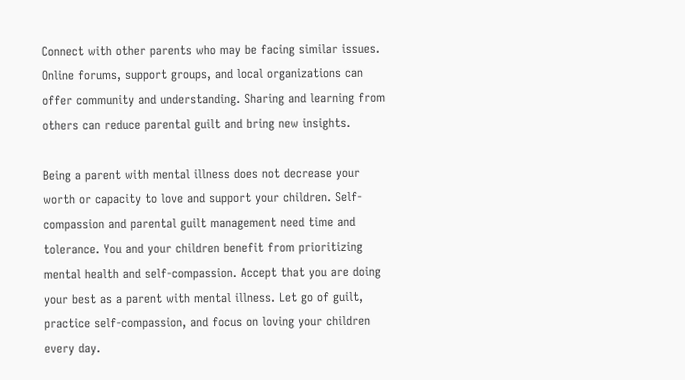Connect with other parents who may be facing similar issues. Online forums, support groups, and local organizations can offer community and understanding. Sharing and learning from others can reduce parental guilt and bring new insights.

Being a parent with mental illness does not decrease your worth or capacity to love and support your children. Self-compassion and parental guilt management need time and tolerance. You and your children benefit from prioritizing mental health and self-compassion. Accept that you are doing your best as a parent with mental illness. Let go of guilt, practice self-compassion, and focus on loving your children every day.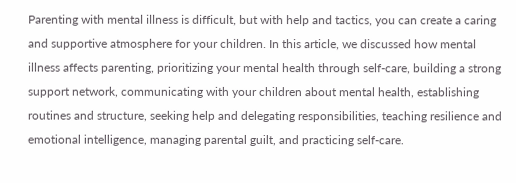Parenting with mental illness is difficult, but with help and tactics, you can create a caring and supportive atmosphere for your children. In this article, we discussed how mental illness affects parenting, prioritizing your mental health through self-care, building a strong support network, communicating with your children about mental health, establishing routines and structure, seeking help and delegating responsibilities, teaching resilience and emotional intelligence, managing parental guilt, and practicing self-care.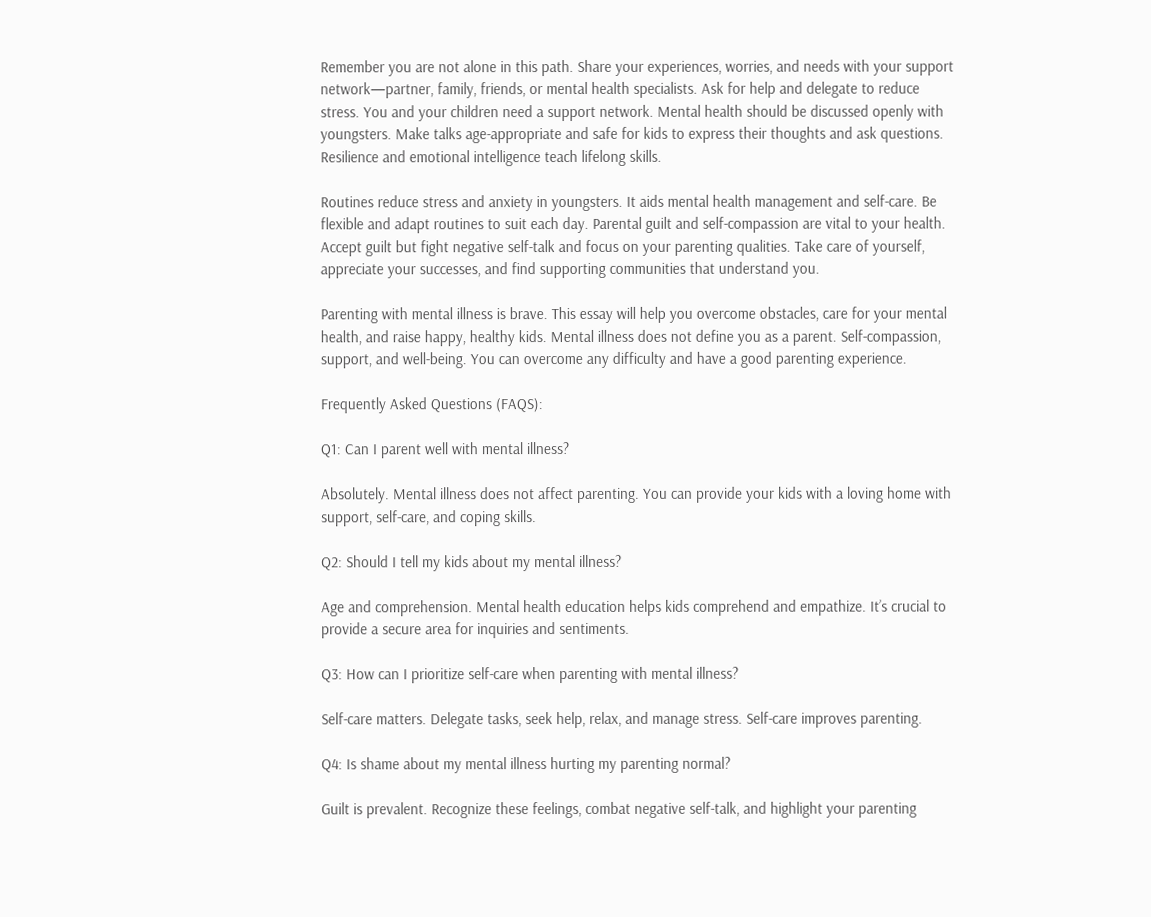Remember you are not alone in this path. Share your experiences, worries, and needs with your support network—partner, family, friends, or mental health specialists. Ask for help and delegate to reduce stress. You and your children need a support network. Mental health should be discussed openly with youngsters. Make talks age-appropriate and safe for kids to express their thoughts and ask questions. Resilience and emotional intelligence teach lifelong skills.

Routines reduce stress and anxiety in youngsters. It aids mental health management and self-care. Be flexible and adapt routines to suit each day. Parental guilt and self-compassion are vital to your health. Accept guilt but fight negative self-talk and focus on your parenting qualities. Take care of yourself, appreciate your successes, and find supporting communities that understand you.

Parenting with mental illness is brave. This essay will help you overcome obstacles, care for your mental health, and raise happy, healthy kids. Mental illness does not define you as a parent. Self-compassion, support, and well-being. You can overcome any difficulty and have a good parenting experience.

Frequently Asked Questions (FAQS):

Q1: Can I parent well with mental illness?

Absolutely. Mental illness does not affect parenting. You can provide your kids with a loving home with support, self-care, and coping skills.

Q2: Should I tell my kids about my mental illness?

Age and comprehension. Mental health education helps kids comprehend and empathize. It’s crucial to provide a secure area for inquiries and sentiments.

Q3: How can I prioritize self-care when parenting with mental illness?

Self-care matters. Delegate tasks, seek help, relax, and manage stress. Self-care improves parenting.

Q4: Is shame about my mental illness hurting my parenting normal?

Guilt is prevalent. Recognize these feelings, combat negative self-talk, and highlight your parenting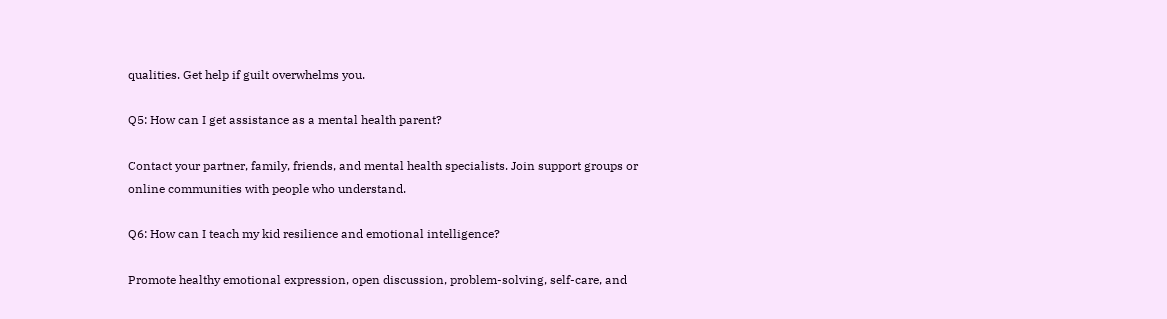qualities. Get help if guilt overwhelms you.

Q5: How can I get assistance as a mental health parent?

Contact your partner, family, friends, and mental health specialists. Join support groups or online communities with people who understand.

Q6: How can I teach my kid resilience and emotional intelligence?

Promote healthy emotional expression, open discussion, problem-solving, self-care, and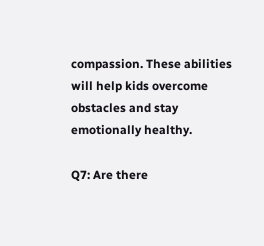compassion. These abilities will help kids overcome obstacles and stay emotionally healthy.

Q7: Are there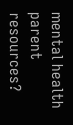mental health parent resources?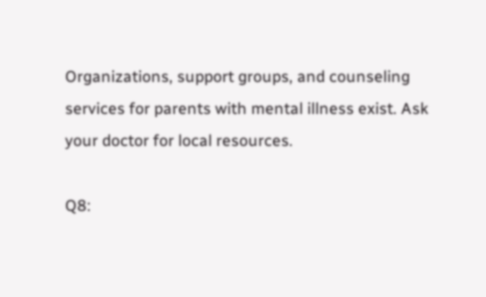Organizations, support groups, and counseling services for parents with mental illness exist. Ask your doctor for local resources.

Q8: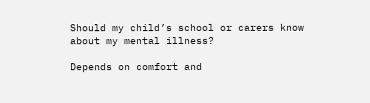Should my child’s school or carers know about my mental illness?

Depends on comfort and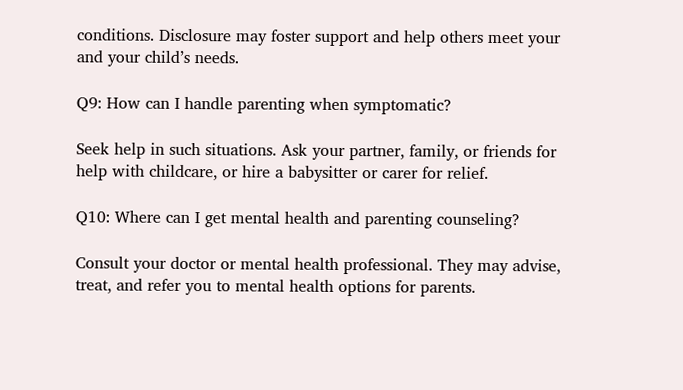conditions. Disclosure may foster support and help others meet your and your child’s needs.

Q9: How can I handle parenting when symptomatic?

Seek help in such situations. Ask your partner, family, or friends for help with childcare, or hire a babysitter or carer for relief.

Q10: Where can I get mental health and parenting counseling?

Consult your doctor or mental health professional. They may advise, treat, and refer you to mental health options for parents.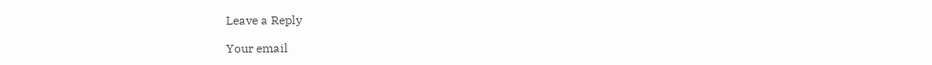Leave a Reply

Your email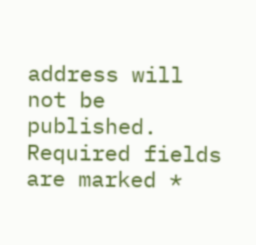address will not be published. Required fields are marked *